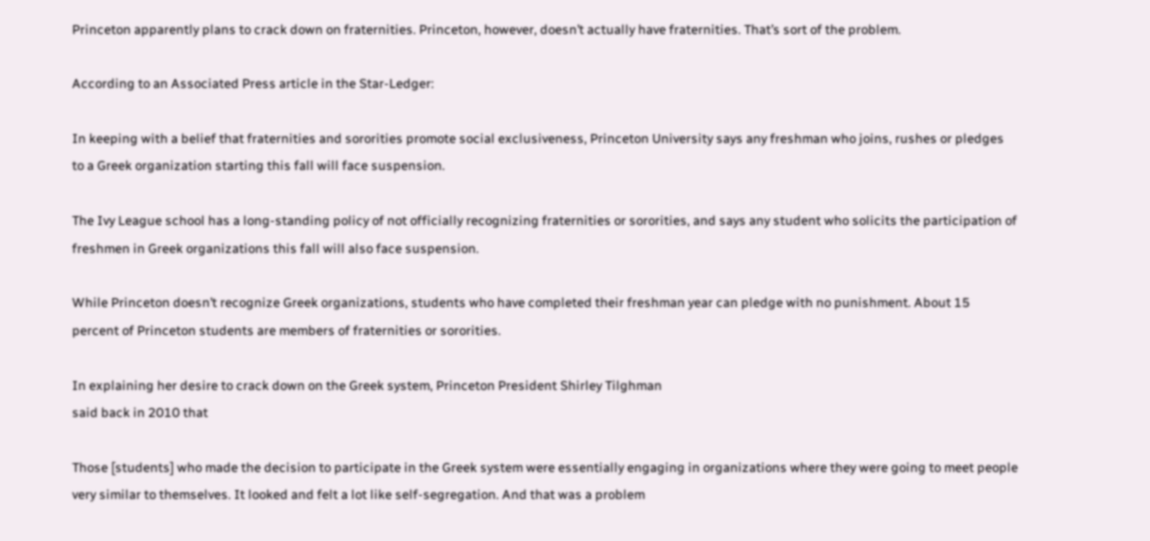Princeton apparently plans to crack down on fraternities. Princeton, however, doesn’t actually have fraternities. That’s sort of the problem.

According to an Associated Press article in the Star-Ledger:

In keeping with a belief that fraternities and sororities promote social exclusiveness, Princeton University says any freshman who joins, rushes or pledges to a Greek organization starting this fall will face suspension.

The Ivy League school has a long-standing policy of not officially recognizing fraternities or sororities, and says any student who solicits the participation of freshmen in Greek organizations this fall will also face suspension.

While Princeton doesn’t recognize Greek organizations, students who have completed their freshman year can pledge with no punishment. About 15 percent of Princeton students are members of fraternities or sororities.

In explaining her desire to crack down on the Greek system, Princeton President Shirley Tilghman
said back in 2010 that

Those [students] who made the decision to participate in the Greek system were essentially engaging in organizations where they were going to meet people very similar to themselves. It looked and felt a lot like self-segregation. And that was a problem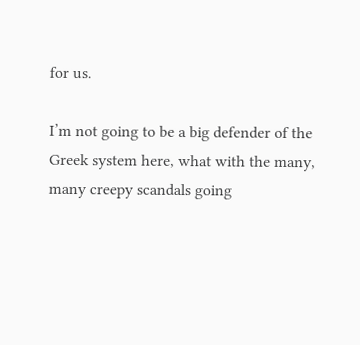for us.

I’m not going to be a big defender of the Greek system here, what with the many, many creepy scandals going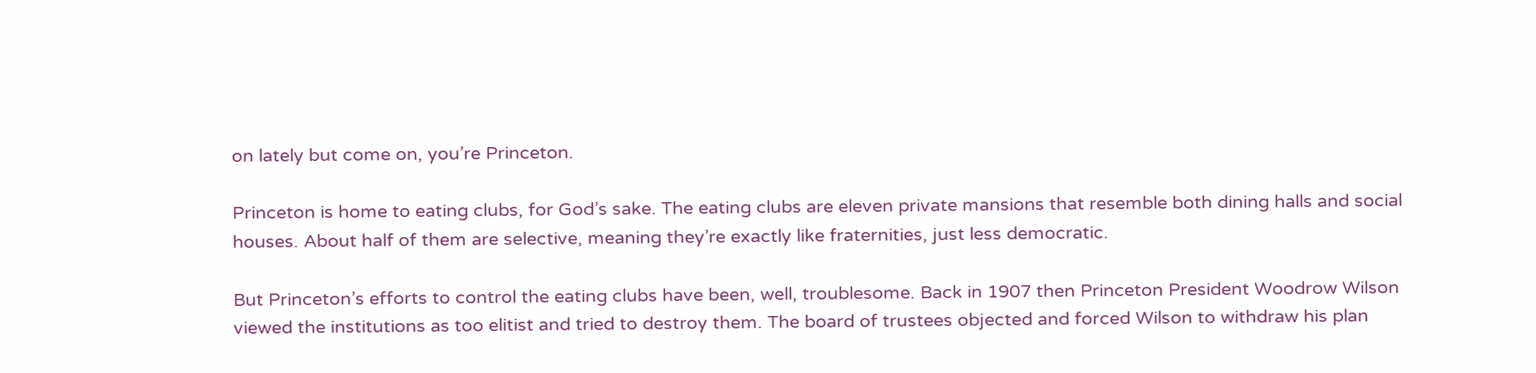on lately but come on, you’re Princeton.

Princeton is home to eating clubs, for God’s sake. The eating clubs are eleven private mansions that resemble both dining halls and social houses. About half of them are selective, meaning they’re exactly like fraternities, just less democratic.

But Princeton’s efforts to control the eating clubs have been, well, troublesome. Back in 1907 then Princeton President Woodrow Wilson viewed the institutions as too elitist and tried to destroy them. The board of trustees objected and forced Wilson to withdraw his plan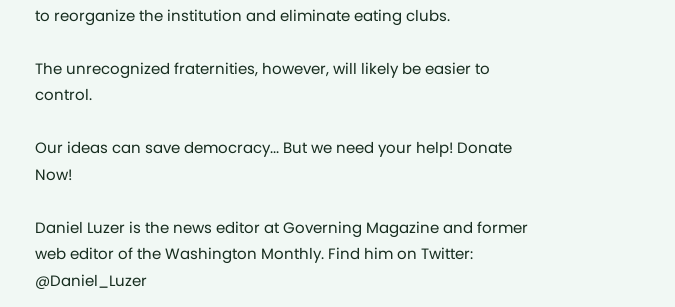to reorganize the institution and eliminate eating clubs.

The unrecognized fraternities, however, will likely be easier to control.

Our ideas can save democracy... But we need your help! Donate Now!

Daniel Luzer is the news editor at Governing Magazine and former web editor of the Washington Monthly. Find him on Twitter: @Daniel_Luzer